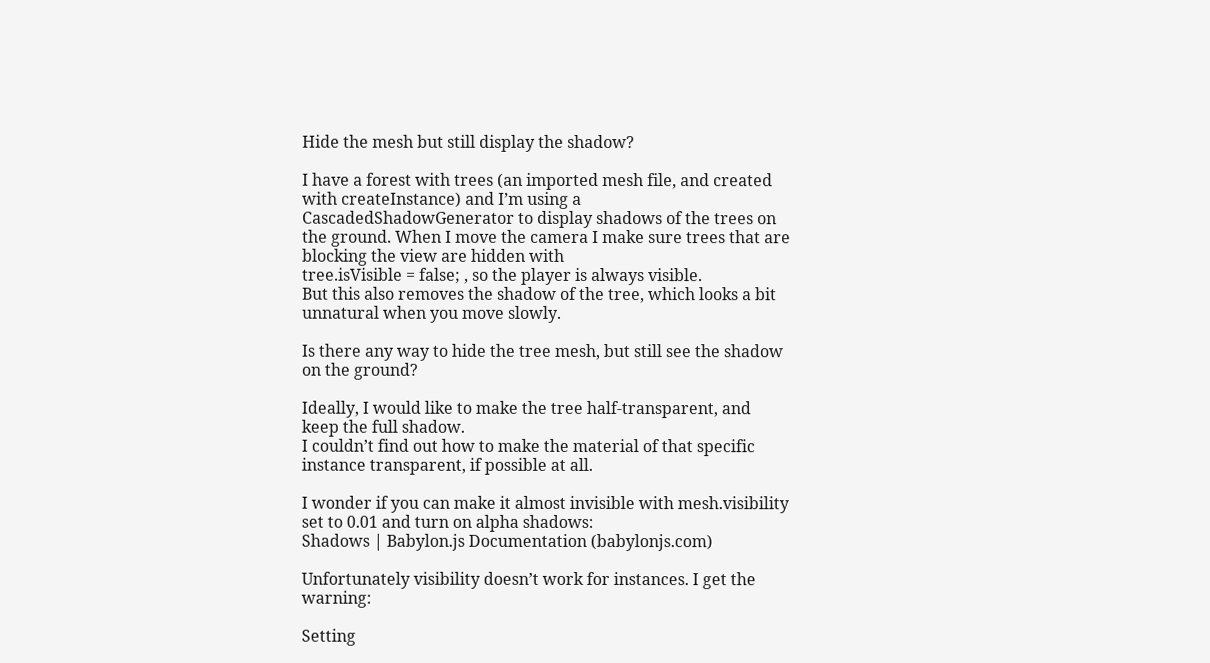Hide the mesh but still display the shadow?

I have a forest with trees (an imported mesh file, and created with createInstance) and I’m using a CascadedShadowGenerator to display shadows of the trees on the ground. When I move the camera I make sure trees that are blocking the view are hidden with
tree.isVisible = false; , so the player is always visible.
But this also removes the shadow of the tree, which looks a bit unnatural when you move slowly.

Is there any way to hide the tree mesh, but still see the shadow on the ground?

Ideally, I would like to make the tree half-transparent, and keep the full shadow.
I couldn’t find out how to make the material of that specific instance transparent, if possible at all.

I wonder if you can make it almost invisible with mesh.visibility set to 0.01 and turn on alpha shadows:
Shadows | Babylon.js Documentation (babylonjs.com)

Unfortunately visibility doesn’t work for instances. I get the warning:

Setting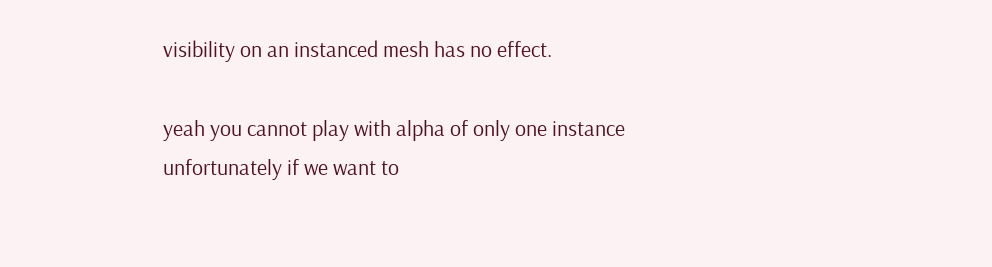visibility on an instanced mesh has no effect.

yeah you cannot play with alpha of only one instance unfortunately if we want to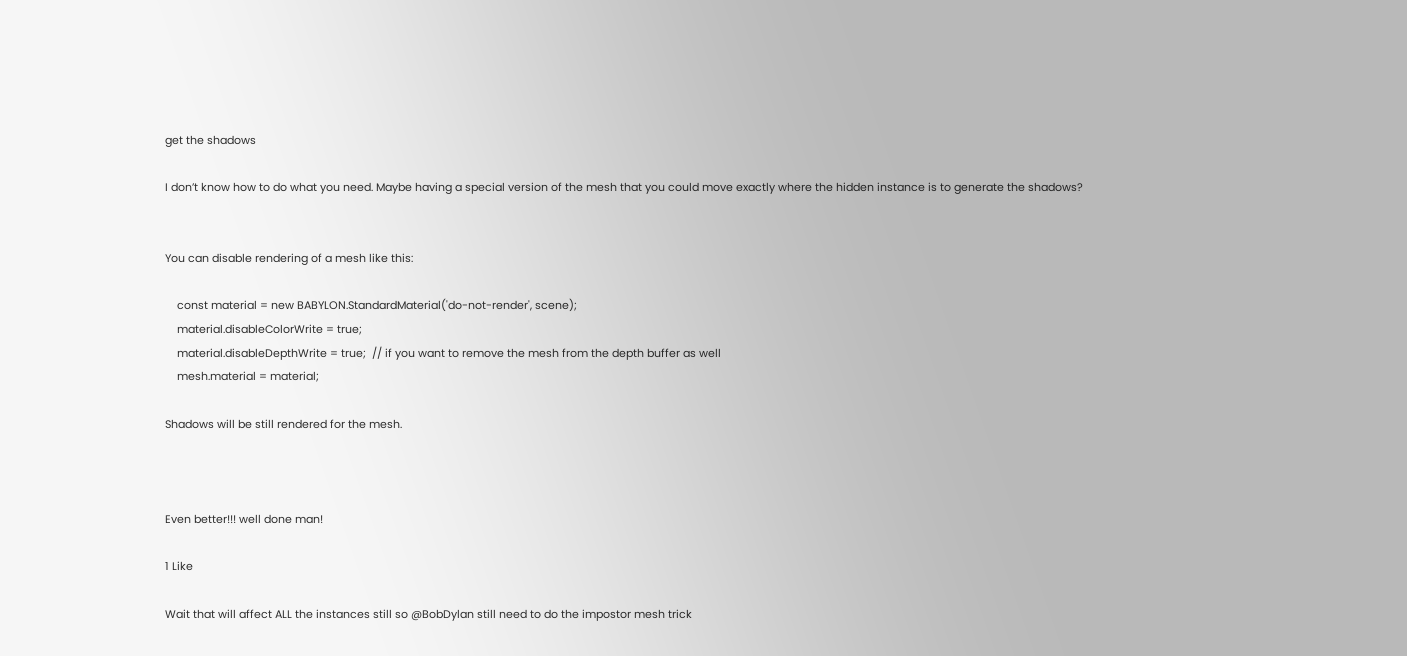get the shadows

I don’t know how to do what you need. Maybe having a special version of the mesh that you could move exactly where the hidden instance is to generate the shadows?


You can disable rendering of a mesh like this:

    const material = new BABYLON.StandardMaterial('do-not-render', scene);
    material.disableColorWrite = true;
    material.disableDepthWrite = true;  // if you want to remove the mesh from the depth buffer as well
    mesh.material = material;

Shadows will be still rendered for the mesh.



Even better!!! well done man!

1 Like

Wait that will affect ALL the instances still so @BobDylan still need to do the impostor mesh trick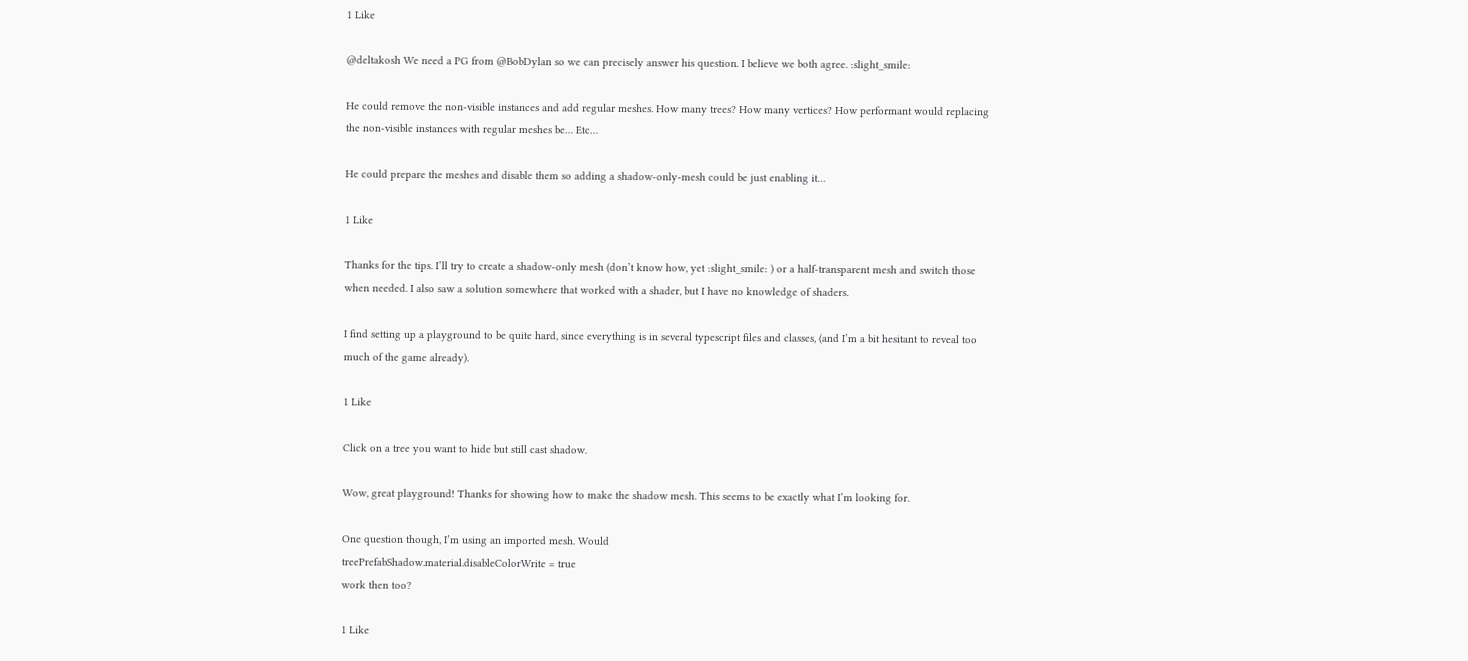1 Like

@deltakosh We need a PG from @BobDylan so we can precisely answer his question. I believe we both agree. :slight_smile:

He could remove the non-visible instances and add regular meshes. How many trees? How many vertices? How performant would replacing the non-visible instances with regular meshes be… Etc…

He could prepare the meshes and disable them so adding a shadow-only-mesh could be just enabling it…

1 Like

Thanks for the tips. I’ll try to create a shadow-only mesh (don’t know how, yet :slight_smile: ) or a half-transparent mesh and switch those when needed. I also saw a solution somewhere that worked with a shader, but I have no knowledge of shaders.

I find setting up a playground to be quite hard, since everything is in several typescript files and classes, (and I’m a bit hesitant to reveal too much of the game already).

1 Like

Click on a tree you want to hide but still cast shadow.

Wow, great playground! Thanks for showing how to make the shadow mesh. This seems to be exactly what I’m looking for.

One question though, I’m using an imported mesh. Would
treePrefabShadow.material.disableColorWrite = true
work then too?

1 Like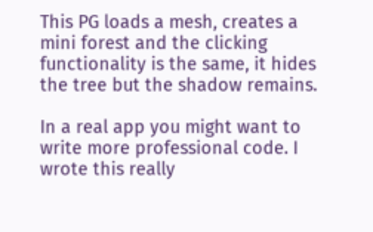This PG loads a mesh, creates a mini forest and the clicking functionality is the same, it hides the tree but the shadow remains.

In a real app you might want to write more professional code. I wrote this really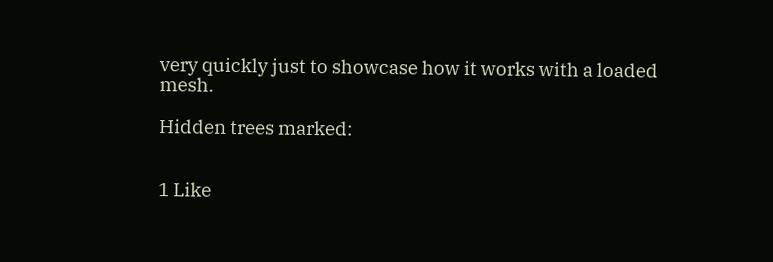very quickly just to showcase how it works with a loaded mesh.

Hidden trees marked:


1 Like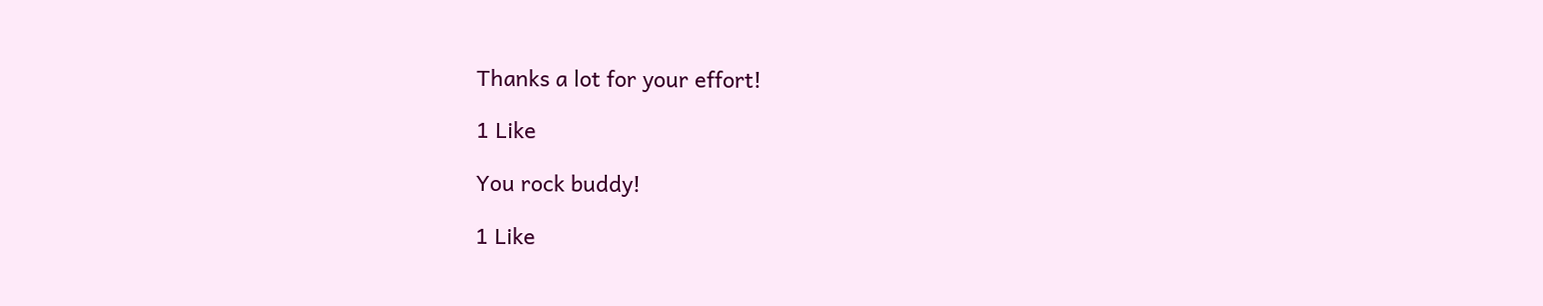Thanks a lot for your effort!

1 Like

You rock buddy!

1 Like